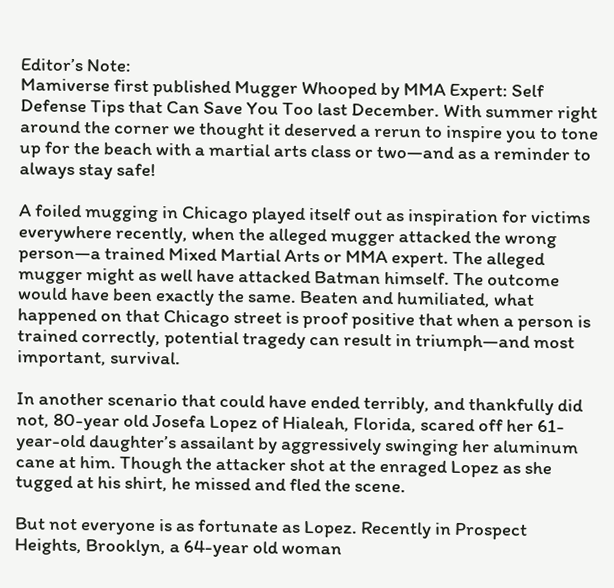Editor’s Note:
Mamiverse first published Mugger Whooped by MMA Expert: Self Defense Tips that Can Save You Too last December. With summer right around the corner we thought it deserved a rerun to inspire you to tone up for the beach with a martial arts class or two—and as a reminder to always stay safe!

A foiled mugging in Chicago played itself out as inspiration for victims everywhere recently, when the alleged mugger attacked the wrong person—a trained Mixed Martial Arts or MMA expert. The alleged mugger might as well have attacked Batman himself. The outcome would have been exactly the same. Beaten and humiliated, what happened on that Chicago street is proof positive that when a person is trained correctly, potential tragedy can result in triumph—and most important, survival.

In another scenario that could have ended terribly, and thankfully did not, 80-year old Josefa Lopez of Hialeah, Florida, scared off her 61-year-old daughter’s assailant by aggressively swinging her aluminum cane at him. Though the attacker shot at the enraged Lopez as she tugged at his shirt, he missed and fled the scene.

But not everyone is as fortunate as Lopez. Recently in Prospect Heights, Brooklyn, a 64-year old woman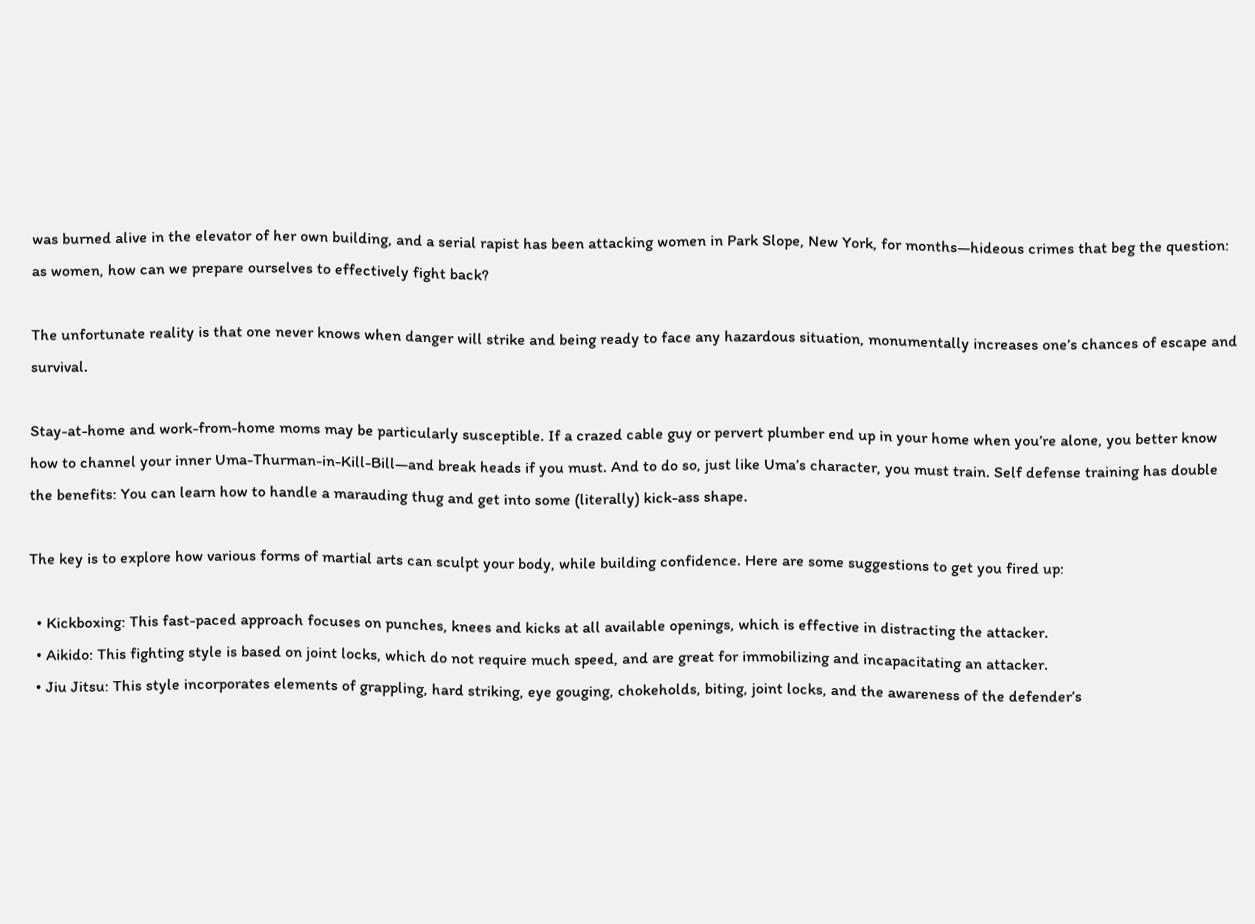was burned alive in the elevator of her own building, and a serial rapist has been attacking women in Park Slope, New York, for months—hideous crimes that beg the question: as women, how can we prepare ourselves to effectively fight back?

The unfortunate reality is that one never knows when danger will strike and being ready to face any hazardous situation, monumentally increases one’s chances of escape and survival.

Stay-at-home and work-from-home moms may be particularly susceptible. If a crazed cable guy or pervert plumber end up in your home when you’re alone, you better know how to channel your inner Uma-Thurman-in-Kill-Bill—and break heads if you must. And to do so, just like Uma’s character, you must train. Self defense training has double the benefits: You can learn how to handle a marauding thug and get into some (literally) kick-ass shape.

The key is to explore how various forms of martial arts can sculpt your body, while building confidence. Here are some suggestions to get you fired up:

  • Kickboxing: This fast-paced approach focuses on punches, knees and kicks at all available openings, which is effective in distracting the attacker.
  • Aikido: This fighting style is based on joint locks, which do not require much speed, and are great for immobilizing and incapacitating an attacker.
  • Jiu Jitsu: This style incorporates elements of grappling, hard striking, eye gouging, chokeholds, biting, joint locks, and the awareness of the defender’s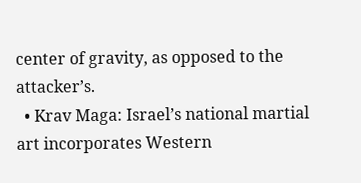center of gravity, as opposed to the attacker’s.
  • Krav Maga: Israel’s national martial art incorporates Western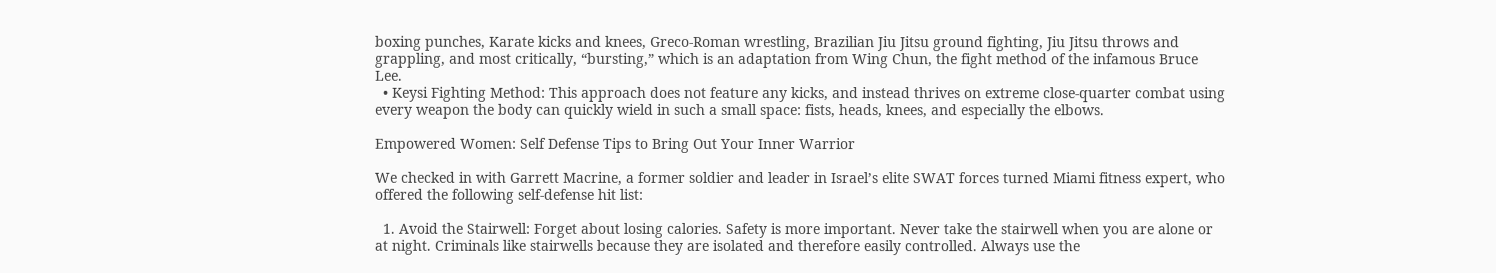boxing punches, Karate kicks and knees, Greco-Roman wrestling, Brazilian Jiu Jitsu ground fighting, Jiu Jitsu throws and grappling, and most critically, “bursting,” which is an adaptation from Wing Chun, the fight method of the infamous Bruce Lee.
  • Keysi Fighting Method: This approach does not feature any kicks, and instead thrives on extreme close-quarter combat using every weapon the body can quickly wield in such a small space: fists, heads, knees, and especially the elbows.

Empowered Women: Self Defense Tips to Bring Out Your Inner Warrior

We checked in with Garrett Macrine, a former soldier and leader in Israel’s elite SWAT forces turned Miami fitness expert, who offered the following self-defense hit list:

  1. Avoid the Stairwell: Forget about losing calories. Safety is more important. Never take the stairwell when you are alone or at night. Criminals like stairwells because they are isolated and therefore easily controlled. Always use the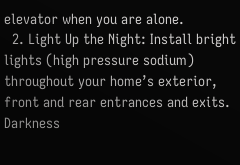elevator when you are alone.
  2. Light Up the Night: Install bright lights (high pressure sodium) throughout your home’s exterior, front and rear entrances and exits. Darkness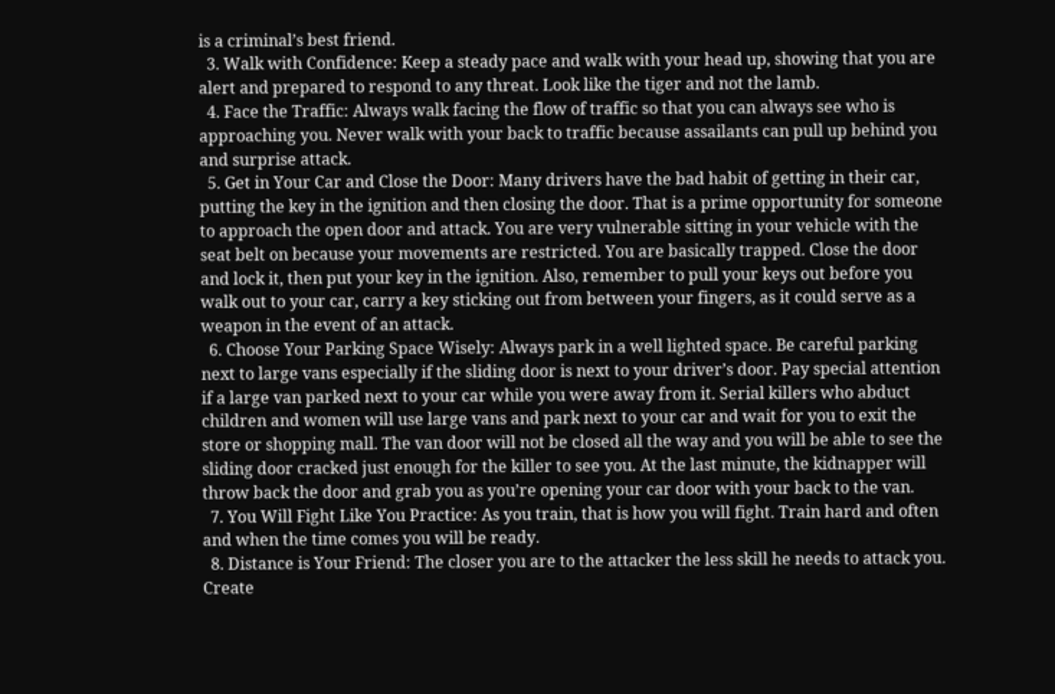is a criminal’s best friend.
  3. Walk with Confidence: Keep a steady pace and walk with your head up, showing that you are alert and prepared to respond to any threat. Look like the tiger and not the lamb.
  4. Face the Traffic: Always walk facing the flow of traffic so that you can always see who is approaching you. Never walk with your back to traffic because assailants can pull up behind you and surprise attack.
  5. Get in Your Car and Close the Door: Many drivers have the bad habit of getting in their car, putting the key in the ignition and then closing the door. That is a prime opportunity for someone to approach the open door and attack. You are very vulnerable sitting in your vehicle with the seat belt on because your movements are restricted. You are basically trapped. Close the door and lock it, then put your key in the ignition. Also, remember to pull your keys out before you walk out to your car, carry a key sticking out from between your fingers, as it could serve as a weapon in the event of an attack.
  6. Choose Your Parking Space Wisely: Always park in a well lighted space. Be careful parking next to large vans especially if the sliding door is next to your driver’s door. Pay special attention if a large van parked next to your car while you were away from it. Serial killers who abduct children and women will use large vans and park next to your car and wait for you to exit the store or shopping mall. The van door will not be closed all the way and you will be able to see the sliding door cracked just enough for the killer to see you. At the last minute, the kidnapper will throw back the door and grab you as you’re opening your car door with your back to the van.
  7. You Will Fight Like You Practice: As you train, that is how you will fight. Train hard and often and when the time comes you will be ready.
  8. Distance is Your Friend: The closer you are to the attacker the less skill he needs to attack you. Create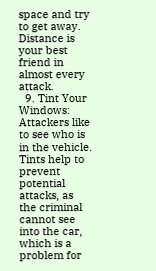space and try to get away. Distance is your best friend in almost every attack.
  9. Tint Your Windows: Attackers like to see who is in the vehicle. Tints help to prevent potential attacks, as the criminal cannot see into the car, which is a problem for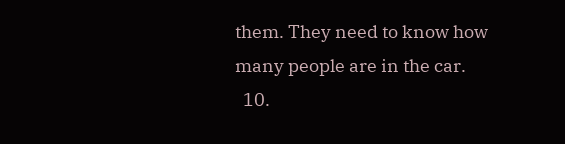them. They need to know how many people are in the car.
  10.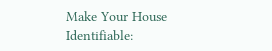Make Your House Identifiable: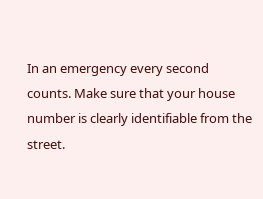In an emergency every second counts. Make sure that your house number is clearly identifiable from the street.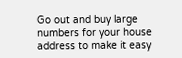Go out and buy large numbers for your house address to make it easy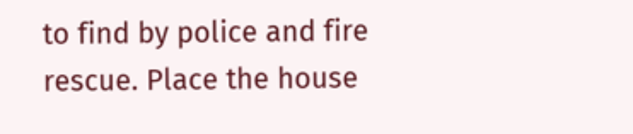to find by police and fire rescue. Place the house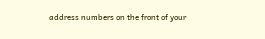address numbers on the front of your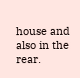house and also in the rear.